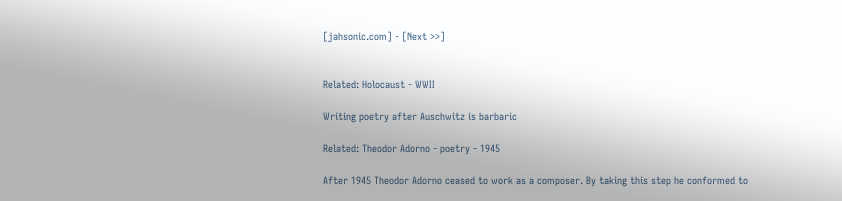[jahsonic.com] - [Next >>]


Related: Holocaust - WWII

Writing poetry after Auschwitz is barbaric

Related: Theodor Adorno - poetry - 1945

After 1945 Theodor Adorno ceased to work as a composer. By taking this step he conformed to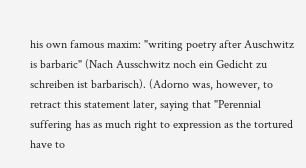his own famous maxim: "writing poetry after Auschwitz is barbaric" (Nach Ausschwitz noch ein Gedicht zu schreiben ist barbarisch). (Adorno was, however, to retract this statement later, saying that "Perennial suffering has as much right to expression as the tortured have to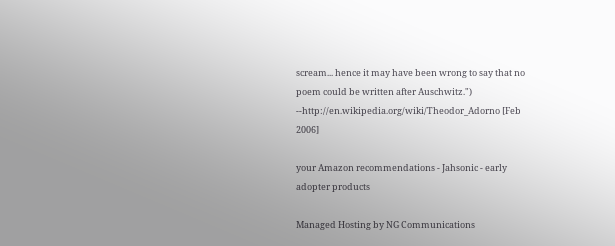scream... hence it may have been wrong to say that no poem could be written after Auschwitz.") --http://en.wikipedia.org/wiki/Theodor_Adorno [Feb 2006]

your Amazon recommendations - Jahsonic - early adopter products

Managed Hosting by NG Communications